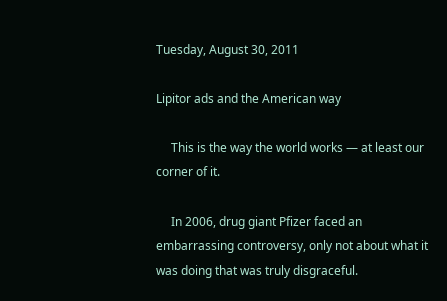Tuesday, August 30, 2011

Lipitor ads and the American way

     This is the way the world works — at least our corner of it.

     In 2006, drug giant Pfizer faced an embarrassing controversy, only not about what it was doing that was truly disgraceful.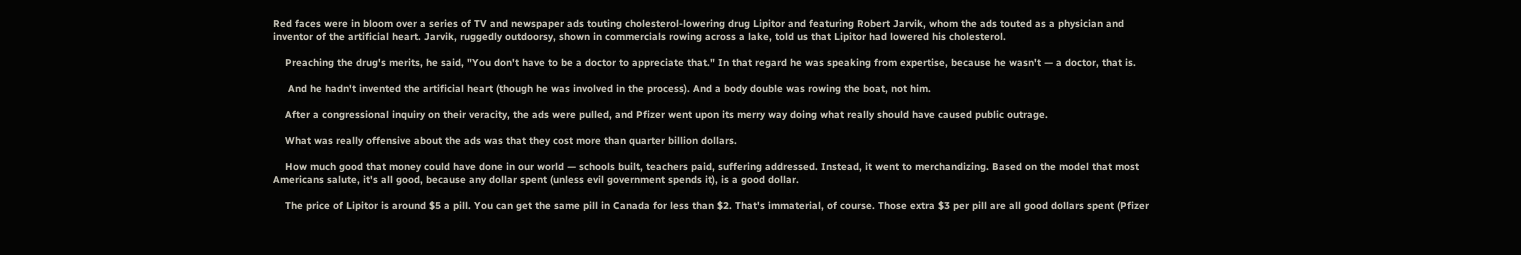Red faces were in bloom over a series of TV and newspaper ads touting cholesterol-lowering drug Lipitor and featuring Robert Jarvik, whom the ads touted as a physician and inventor of the artificial heart. Jarvik, ruggedly outdoorsy, shown in commercials rowing across a lake, told us that Lipitor had lowered his cholesterol.

    Preaching the drug's merits, he said, "You don't have to be a doctor to appreciate that." In that regard he was speaking from expertise, because he wasn't — a doctor, that is.

     And he hadn't invented the artificial heart (though he was involved in the process). And a body double was rowing the boat, not him.

    After a congressional inquiry on their veracity, the ads were pulled, and Pfizer went upon its merry way doing what really should have caused public outrage.

    What was really offensive about the ads was that they cost more than quarter billion dollars.

    How much good that money could have done in our world — schools built, teachers paid, suffering addressed. Instead, it went to merchandizing. Based on the model that most Americans salute, it's all good, because any dollar spent (unless evil government spends it), is a good dollar.

    The price of Lipitor is around $5 a pill. You can get the same pill in Canada for less than $2. That's immaterial, of course. Those extra $3 per pill are all good dollars spent (Pfizer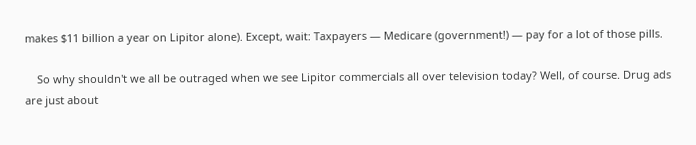makes $11 billion a year on Lipitor alone). Except, wait: Taxpayers — Medicare (government!) — pay for a lot of those pills.

    So why shouldn't we all be outraged when we see Lipitor commercials all over television today? Well, of course. Drug ads are just about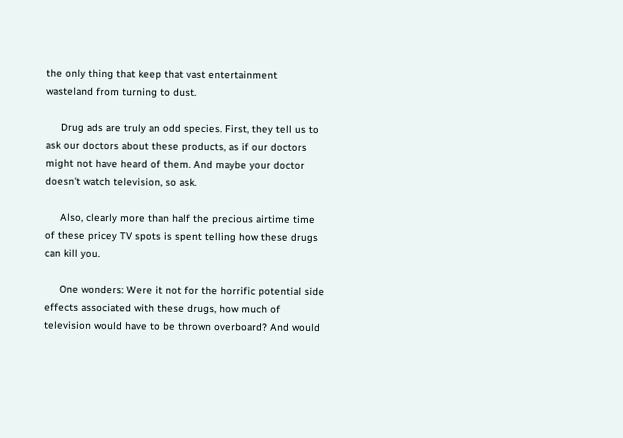the only thing that keep that vast entertainment wasteland from turning to dust.

     Drug ads are truly an odd species. First, they tell us to ask our doctors about these products, as if our doctors might not have heard of them. And maybe your doctor doesn't watch television, so ask.

     Also, clearly more than half the precious airtime time of these pricey TV spots is spent telling how these drugs can kill you.

     One wonders: Were it not for the horrific potential side effects associated with these drugs, how much of television would have to be thrown overboard? And would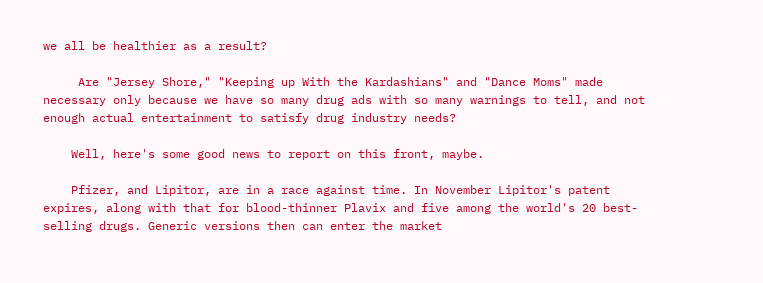we all be healthier as a result?

     Are "Jersey Shore," "Keeping up With the Kardashians" and "Dance Moms" made necessary only because we have so many drug ads with so many warnings to tell, and not enough actual entertainment to satisfy drug industry needs?

    Well, here's some good news to report on this front, maybe.

    Pfizer, and Lipitor, are in a race against time. In November Lipitor's patent expires, along with that for blood-thinner Plavix and five among the world's 20 best-selling drugs. Generic versions then can enter the market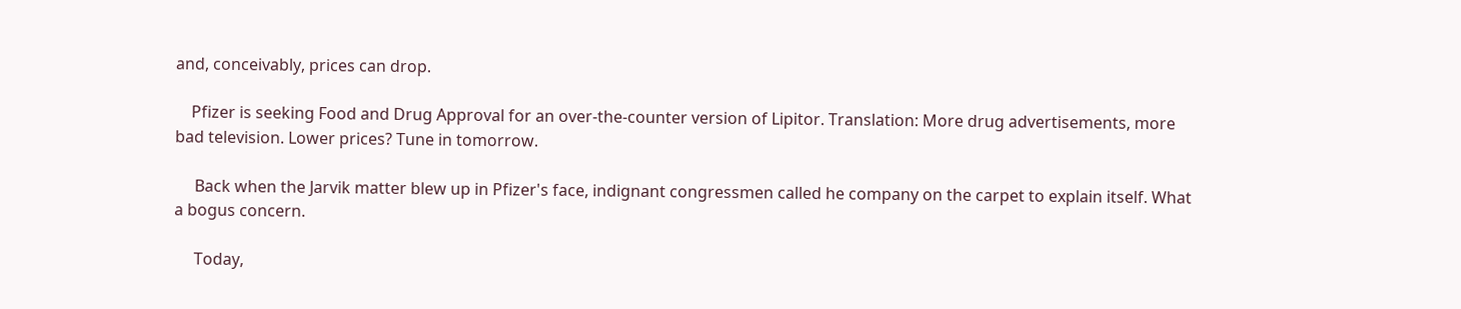and, conceivably, prices can drop.

    Pfizer is seeking Food and Drug Approval for an over-the-counter version of Lipitor. Translation: More drug advertisements, more bad television. Lower prices? Tune in tomorrow.

     Back when the Jarvik matter blew up in Pfizer's face, indignant congressmen called he company on the carpet to explain itself. What a bogus concern.

     Today,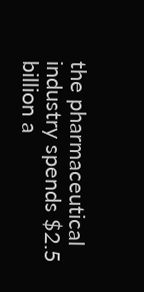the pharmaceutical industry spends $2.5 billion a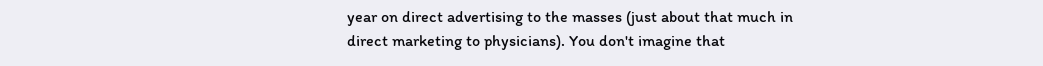year on direct advertising to the masses (just about that much in direct marketing to physicians). You don't imagine that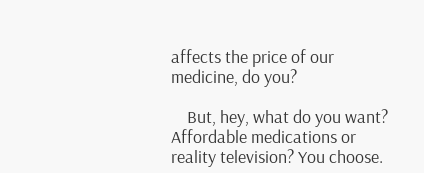affects the price of our medicine, do you?

    But, hey, what do you want? Affordable medications or reality television? You choose.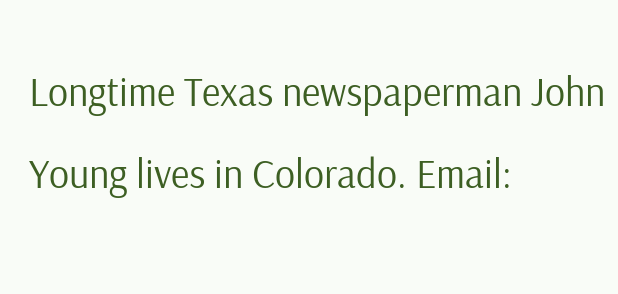Longtime Texas newspaperman John Young lives in Colorado. Email: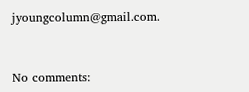jyoungcolumn@gmail.com.



No comments: